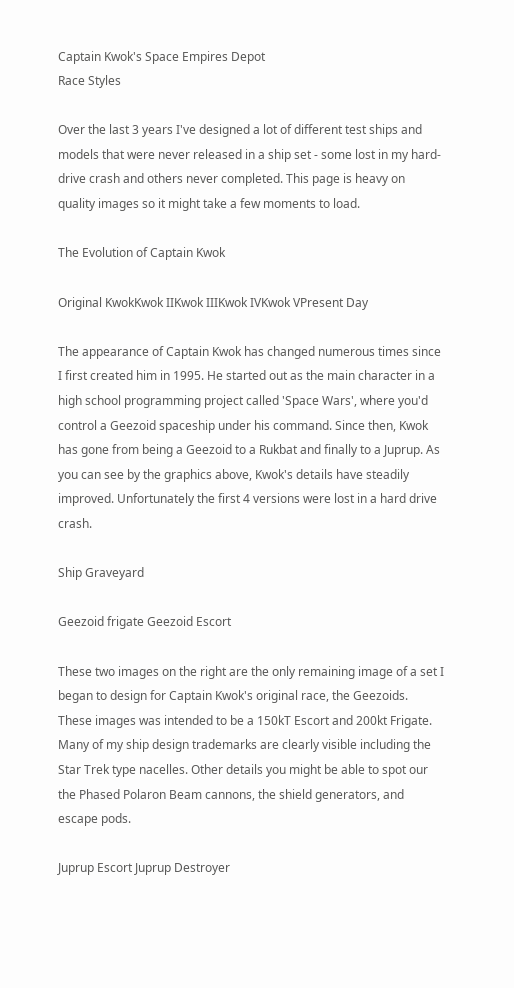Captain Kwok's Space Empires Depot
Race Styles

Over the last 3 years I've designed a lot of different test ships and models that were never released in a ship set - some lost in my hard-drive crash and others never completed. This page is heavy on quality images so it might take a few moments to load.

The Evolution of Captain Kwok

Original KwokKwok IIKwok IIIKwok IVKwok VPresent Day

The appearance of Captain Kwok has changed numerous times since I first created him in 1995. He started out as the main character in a high school programming project called 'Space Wars', where you'd control a Geezoid spaceship under his command. Since then, Kwok has gone from being a Geezoid to a Rukbat and finally to a Juprup. As you can see by the graphics above, Kwok's details have steadily improved. Unfortunately the first 4 versions were lost in a hard drive crash.

Ship Graveyard

Geezoid frigate Geezoid Escort

These two images on the right are the only remaining image of a set I began to design for Captain Kwok's original race, the Geezoids. These images was intended to be a 150kT Escort and 200kt Frigate. Many of my ship design trademarks are clearly visible including the Star Trek type nacelles. Other details you might be able to spot our the Phased Polaron Beam cannons, the shield generators, and escape pods.

Juprup Escort Juprup Destroyer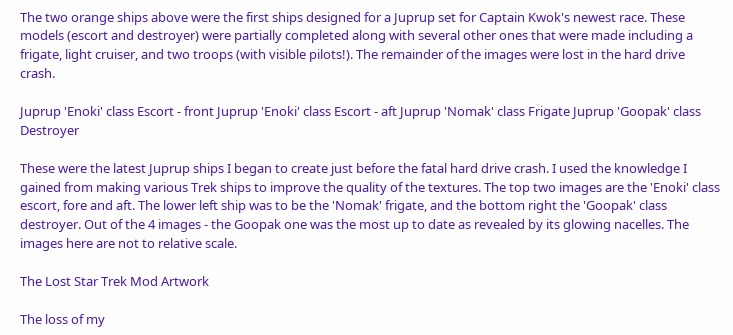The two orange ships above were the first ships designed for a Juprup set for Captain Kwok's newest race. These models (escort and destroyer) were partially completed along with several other ones that were made including a frigate, light cruiser, and two troops (with visible pilots!). The remainder of the images were lost in the hard drive crash.

Juprup 'Enoki' class Escort - front Juprup 'Enoki' class Escort - aft Juprup 'Nomak' class Frigate Juprup 'Goopak' class Destroyer

These were the latest Juprup ships I began to create just before the fatal hard drive crash. I used the knowledge I gained from making various Trek ships to improve the quality of the textures. The top two images are the 'Enoki' class escort, fore and aft. The lower left ship was to be the 'Nomak' frigate, and the bottom right the 'Goopak' class destroyer. Out of the 4 images - the Goopak one was the most up to date as revealed by its glowing nacelles. The images here are not to relative scale.

The Lost Star Trek Mod Artwork

The loss of my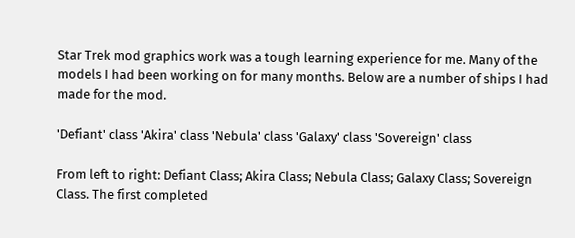Star Trek mod graphics work was a tough learning experience for me. Many of the models I had been working on for many months. Below are a number of ships I had made for the mod.

'Defiant' class 'Akira' class 'Nebula' class 'Galaxy' class 'Sovereign' class

From left to right: Defiant Class; Akira Class; Nebula Class; Galaxy Class; Sovereign Class. The first completed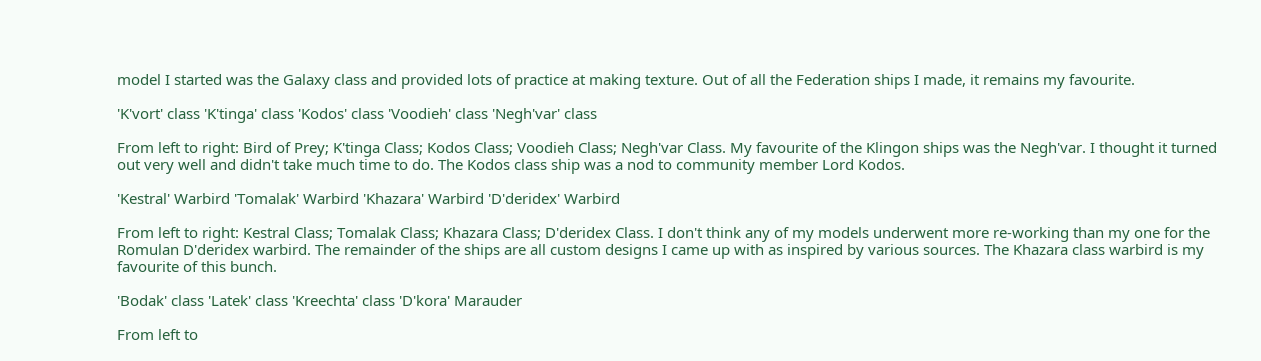model I started was the Galaxy class and provided lots of practice at making texture. Out of all the Federation ships I made, it remains my favourite.

'K'vort' class 'K'tinga' class 'Kodos' class 'Voodieh' class 'Negh'var' class

From left to right: Bird of Prey; K'tinga Class; Kodos Class; Voodieh Class; Negh'var Class. My favourite of the Klingon ships was the Negh'var. I thought it turned out very well and didn't take much time to do. The Kodos class ship was a nod to community member Lord Kodos.

'Kestral' Warbird 'Tomalak' Warbird 'Khazara' Warbird 'D'deridex' Warbird

From left to right: Kestral Class; Tomalak Class; Khazara Class; D'deridex Class. I don't think any of my models underwent more re-working than my one for the Romulan D'deridex warbird. The remainder of the ships are all custom designs I came up with as inspired by various sources. The Khazara class warbird is my favourite of this bunch.

'Bodak' class 'Latek' class 'Kreechta' class 'D'kora' Marauder

From left to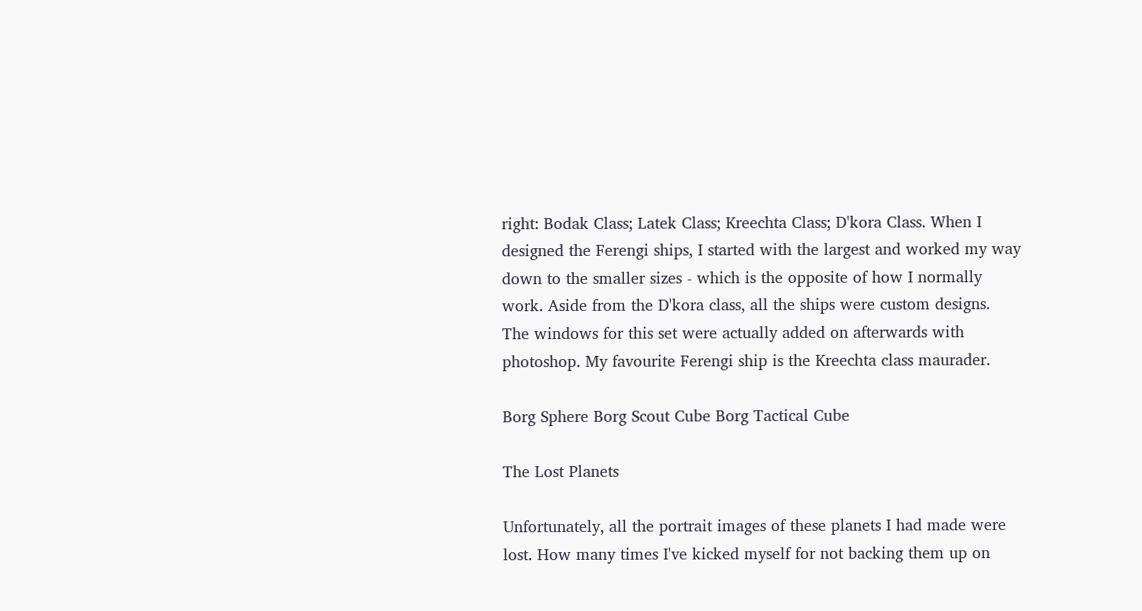right: Bodak Class; Latek Class; Kreechta Class; D'kora Class. When I designed the Ferengi ships, I started with the largest and worked my way down to the smaller sizes - which is the opposite of how I normally work. Aside from the D'kora class, all the ships were custom designs. The windows for this set were actually added on afterwards with photoshop. My favourite Ferengi ship is the Kreechta class maurader.

Borg Sphere Borg Scout Cube Borg Tactical Cube

The Lost Planets

Unfortunately, all the portrait images of these planets I had made were lost. How many times I've kicked myself for not backing them up on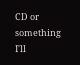CD or something I'll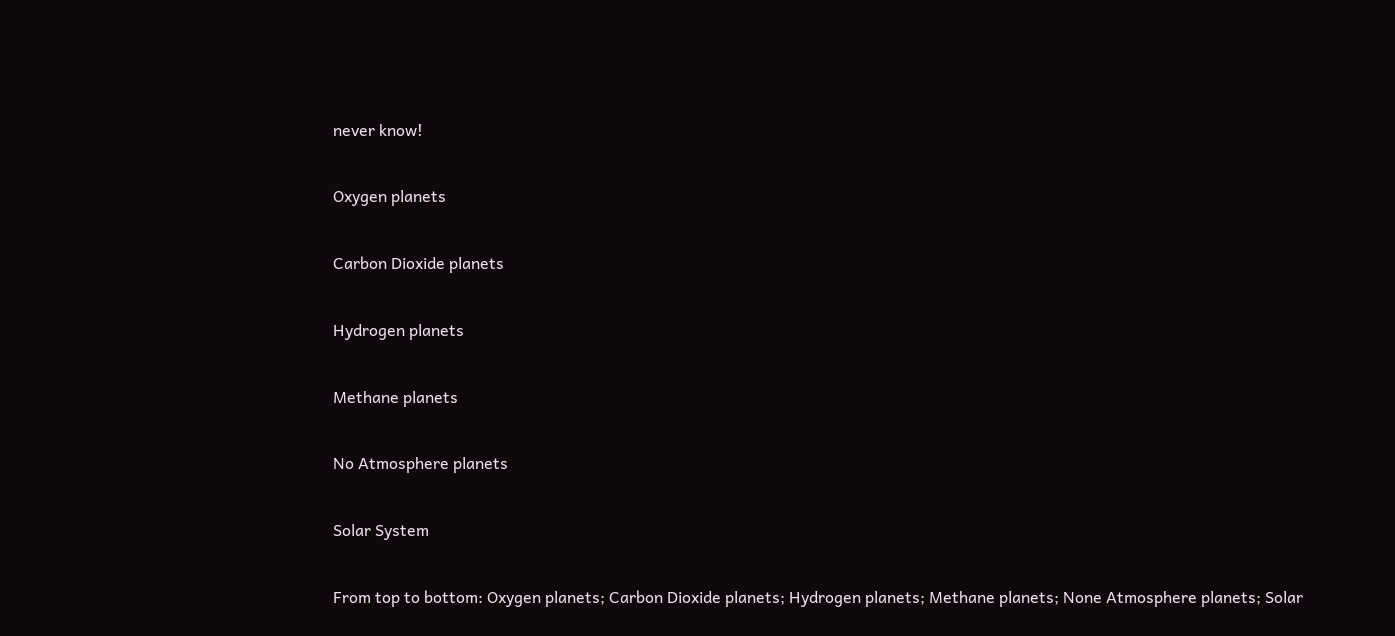never know!

Oxygen planets

Carbon Dioxide planets

Hydrogen planets

Methane planets

No Atmosphere planets

Solar System

From top to bottom: Oxygen planets; Carbon Dioxide planets; Hydrogen planets; Methane planets; None Atmosphere planets; Solar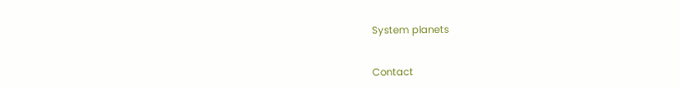System planets


Contact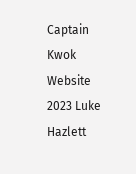Captain Kwok
Website 2023 Luke Hazlett